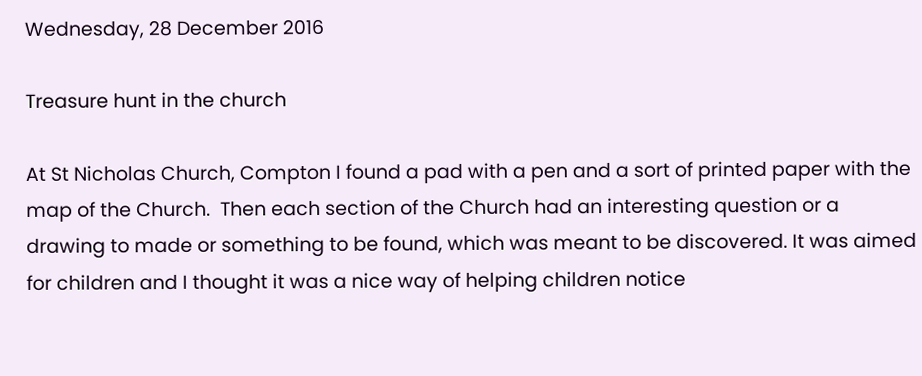Wednesday, 28 December 2016

Treasure hunt in the church

At St Nicholas Church, Compton I found a pad with a pen and a sort of printed paper with the map of the Church.  Then each section of the Church had an interesting question or a drawing to made or something to be found, which was meant to be discovered. It was aimed for children and I thought it was a nice way of helping children notice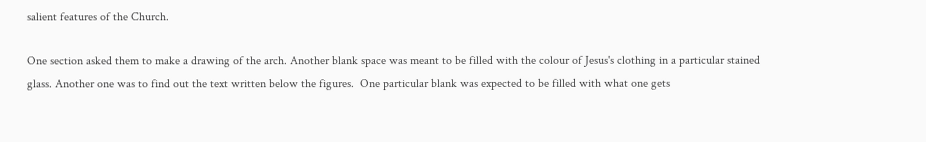salient features of the Church.

One section asked them to make a drawing of the arch. Another blank space was meant to be filled with the colour of Jesus's clothing in a particular stained glass. Another one was to find out the text written below the figures.  One particular blank was expected to be filled with what one gets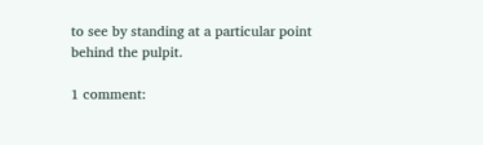to see by standing at a particular point behind the pulpit.

1 comment: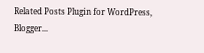Related Posts Plugin for WordPress, Blogger...